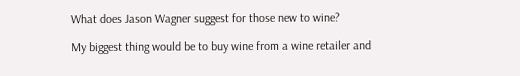What does Jason Wagner suggest for those new to wine?

My biggest thing would be to buy wine from a wine retailer and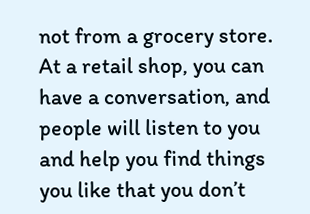not from a grocery store. At a retail shop, you can have a conversation, and people will listen to you and help you find things you like that you don’t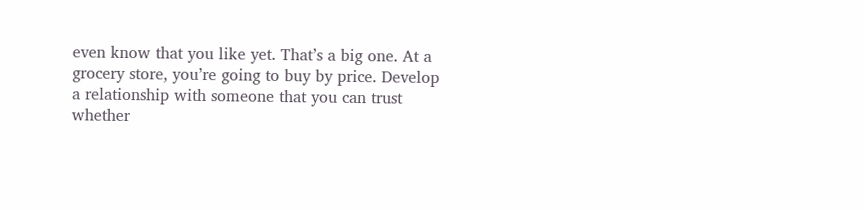even know that you like yet. That’s a big one. At a grocery store, you’re going to buy by price. Develop a relationship with someone that you can trust whether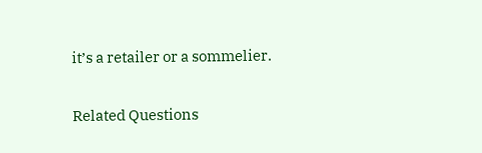it’s a retailer or a sommelier.

Related Questions